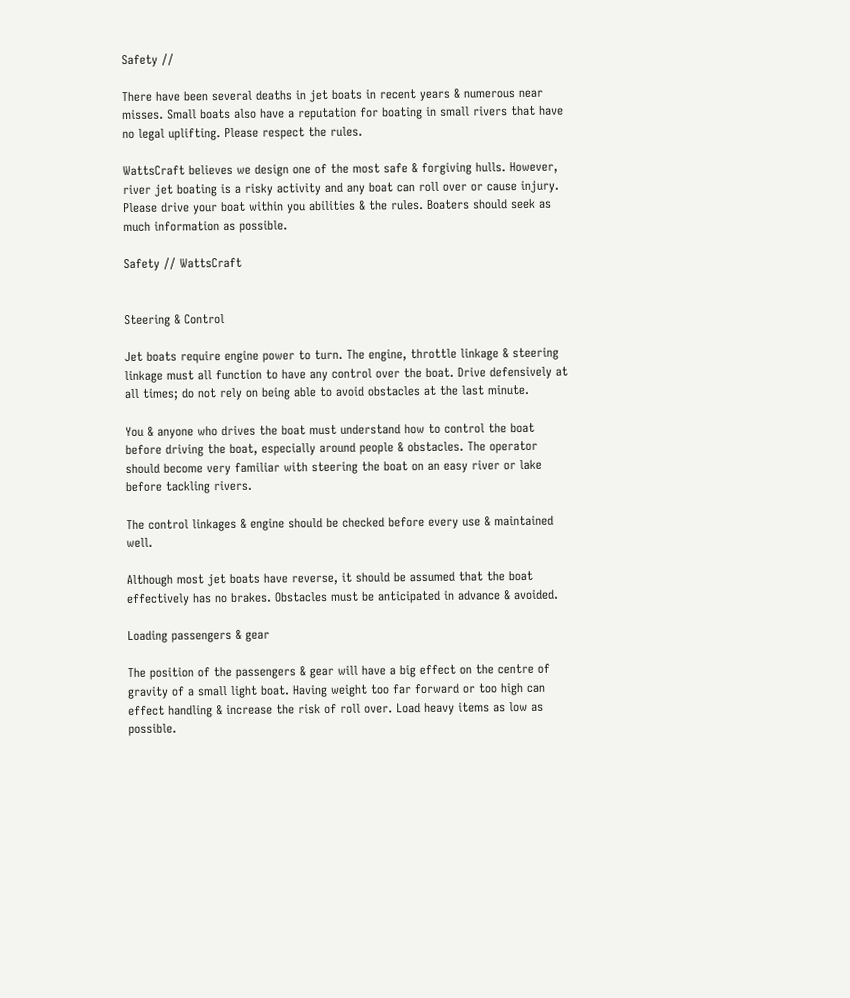Safety //

There have been several deaths in jet boats in recent years & numerous near misses. Small boats also have a reputation for boating in small rivers that have no legal uplifting. Please respect the rules.

WattsCraft believes we design one of the most safe & forgiving hulls. However, river jet boating is a risky activity and any boat can roll over or cause injury. Please drive your boat within you abilities & the rules. Boaters should seek as much information as possible.

Safety // WattsCraft


Steering & Control

Jet boats require engine power to turn. The engine, throttle linkage & steering linkage must all function to have any control over the boat. Drive defensively at all times; do not rely on being able to avoid obstacles at the last minute.

You & anyone who drives the boat must understand how to control the boat before driving the boat, especially around people & obstacles. The operator should become very familiar with steering the boat on an easy river or lake before tackling rivers.

The control linkages & engine should be checked before every use & maintained well.

Although most jet boats have reverse, it should be assumed that the boat effectively has no brakes. Obstacles must be anticipated in advance & avoided.

Loading passengers & gear

The position of the passengers & gear will have a big effect on the centre of gravity of a small light boat. Having weight too far forward or too high can effect handling & increase the risk of roll over. Load heavy items as low as possible.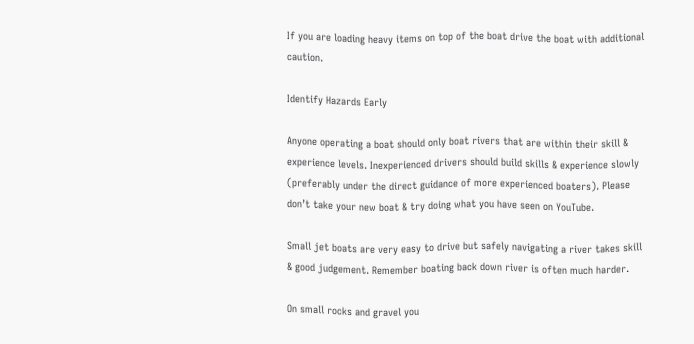If you are loading heavy items on top of the boat drive the boat with additional caution.

Identify Hazards Early

Anyone operating a boat should only boat rivers that are within their skill & experience levels. Inexperienced drivers should build skills & experience slowly (preferably under the direct guidance of more experienced boaters). Please don’t take your new boat & try doing what you have seen on YouTube.

Small jet boats are very easy to drive but safely navigating a river takes skill & good judgement. Remember boating back down river is often much harder.

On small rocks and gravel you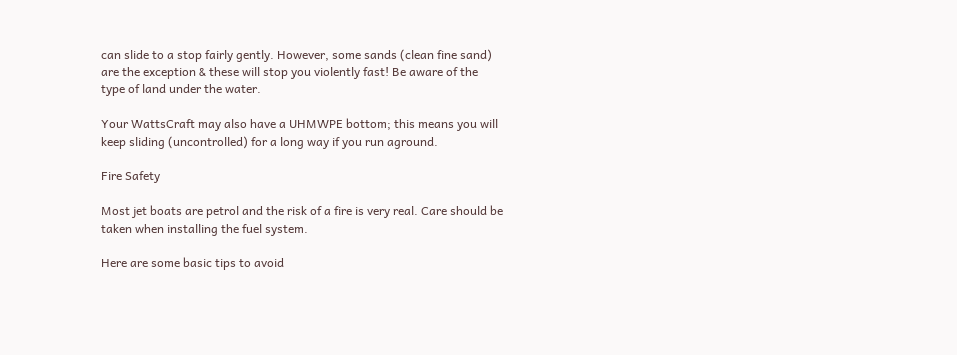can slide to a stop fairly gently. However, some sands (clean fine sand) are the exception & these will stop you violently fast! Be aware of the type of land under the water.

Your WattsCraft may also have a UHMWPE bottom; this means you will keep sliding (uncontrolled) for a long way if you run aground.

Fire Safety

Most jet boats are petrol and the risk of a fire is very real. Care should be taken when installing the fuel system.

Here are some basic tips to avoid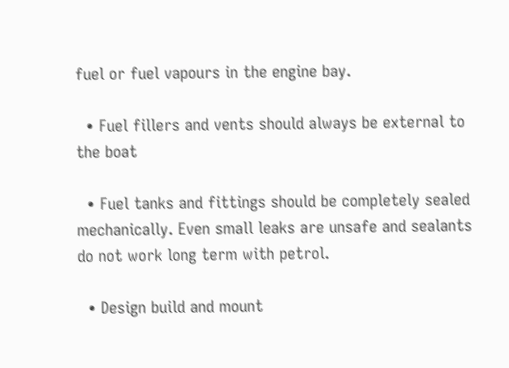fuel or fuel vapours in the engine bay.

  • Fuel fillers and vents should always be external to the boat

  • Fuel tanks and fittings should be completely sealed mechanically. Even small leaks are unsafe and sealants do not work long term with petrol.

  • Design build and mount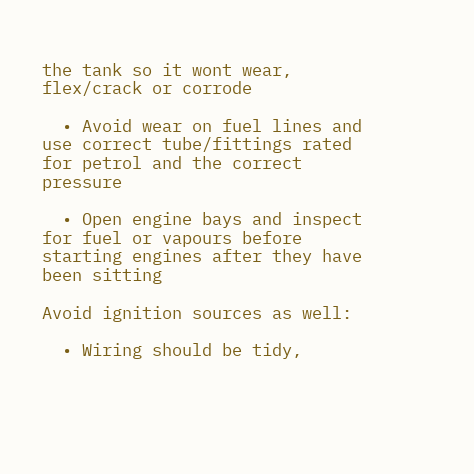the tank so it wont wear, flex/crack or corrode

  • Avoid wear on fuel lines and use correct tube/fittings rated for petrol and the correct pressure

  • Open engine bays and inspect for fuel or vapours before starting engines after they have been sitting

Avoid ignition sources as well:

  • Wiring should be tidy,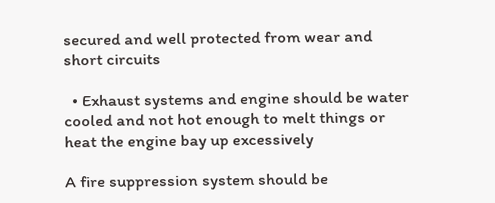secured and well protected from wear and short circuits

  • Exhaust systems and engine should be water cooled and not hot enough to melt things or heat the engine bay up excessively

A fire suppression system should be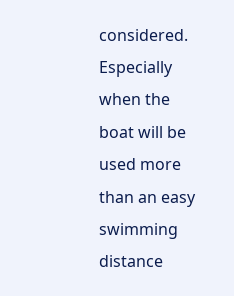considered. Especially when the boat will be used more than an easy swimming distance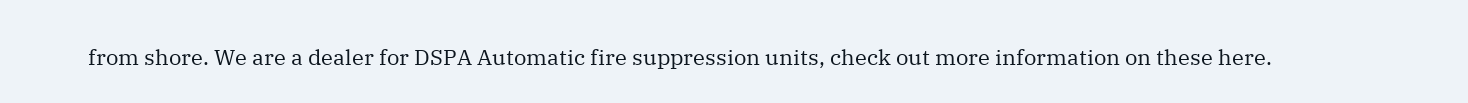from shore. We are a dealer for DSPA Automatic fire suppression units, check out more information on these here.